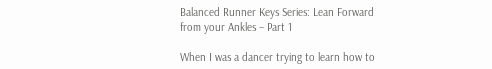Balanced Runner Keys Series: Lean Forward from your Ankles – Part 1

When I was a dancer trying to learn how to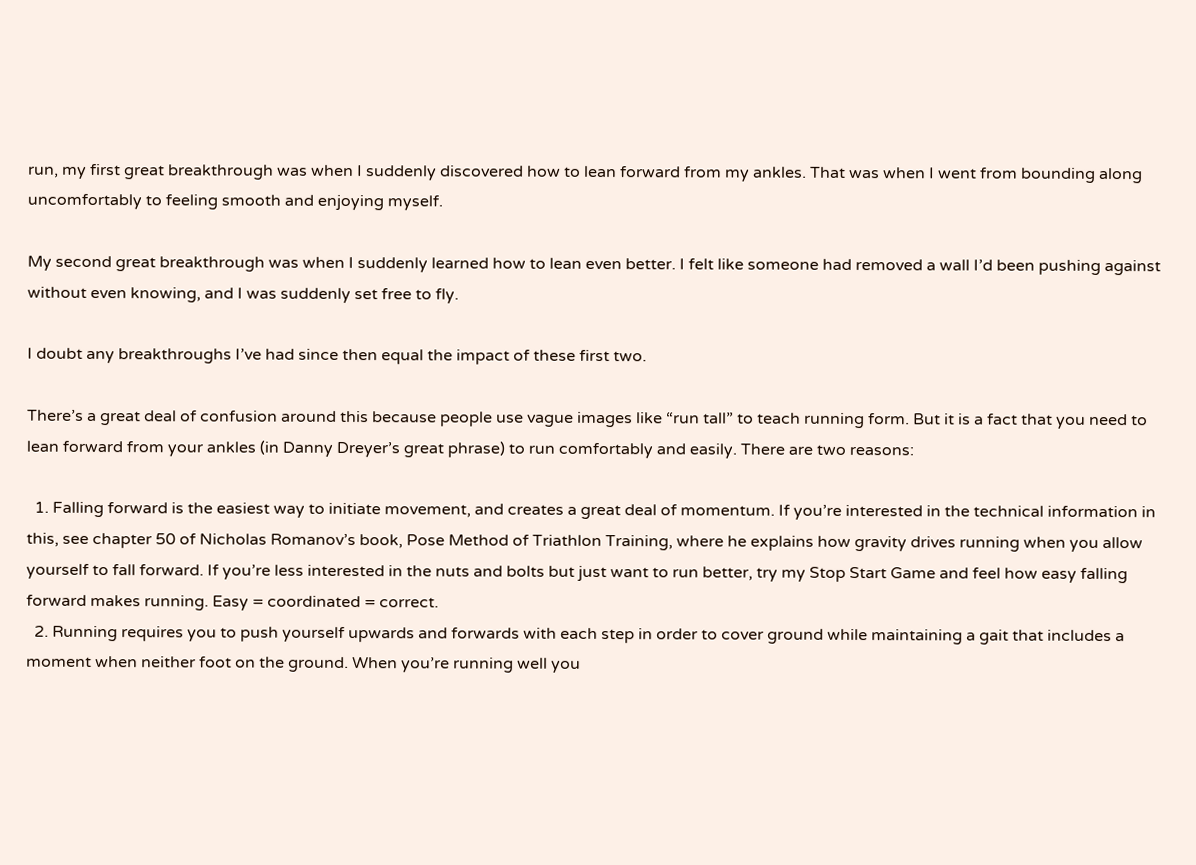run, my first great breakthrough was when I suddenly discovered how to lean forward from my ankles. That was when I went from bounding along uncomfortably to feeling smooth and enjoying myself.

My second great breakthrough was when I suddenly learned how to lean even better. I felt like someone had removed a wall I’d been pushing against without even knowing, and I was suddenly set free to fly.

I doubt any breakthroughs I’ve had since then equal the impact of these first two.

There’s a great deal of confusion around this because people use vague images like “run tall” to teach running form. But it is a fact that you need to lean forward from your ankles (in Danny Dreyer’s great phrase) to run comfortably and easily. There are two reasons:

  1. Falling forward is the easiest way to initiate movement, and creates a great deal of momentum. If you’re interested in the technical information in this, see chapter 50 of Nicholas Romanov’s book, Pose Method of Triathlon Training, where he explains how gravity drives running when you allow yourself to fall forward. If you’re less interested in the nuts and bolts but just want to run better, try my Stop Start Game and feel how easy falling forward makes running. Easy = coordinated = correct.
  2. Running requires you to push yourself upwards and forwards with each step in order to cover ground while maintaining a gait that includes a moment when neither foot on the ground. When you’re running well you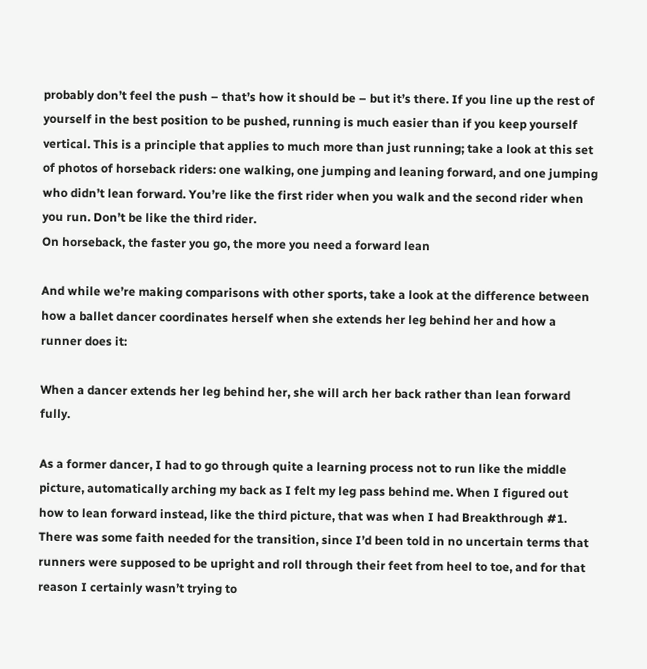probably don’t feel the push – that’s how it should be – but it’s there. If you line up the rest of yourself in the best position to be pushed, running is much easier than if you keep yourself vertical. This is a principle that applies to much more than just running; take a look at this set of photos of horseback riders: one walking, one jumping and leaning forward, and one jumping who didn’t lean forward. You’re like the first rider when you walk and the second rider when you run. Don’t be like the third rider.
On horseback, the faster you go, the more you need a forward lean

And while we’re making comparisons with other sports, take a look at the difference between how a ballet dancer coordinates herself when she extends her leg behind her and how a runner does it:

When a dancer extends her leg behind her, she will arch her back rather than lean forward fully.

As a former dancer, I had to go through quite a learning process not to run like the middle picture, automatically arching my back as I felt my leg pass behind me. When I figured out how to lean forward instead, like the third picture, that was when I had Breakthrough #1. There was some faith needed for the transition, since I’d been told in no uncertain terms that runners were supposed to be upright and roll through their feet from heel to toe, and for that reason I certainly wasn’t trying to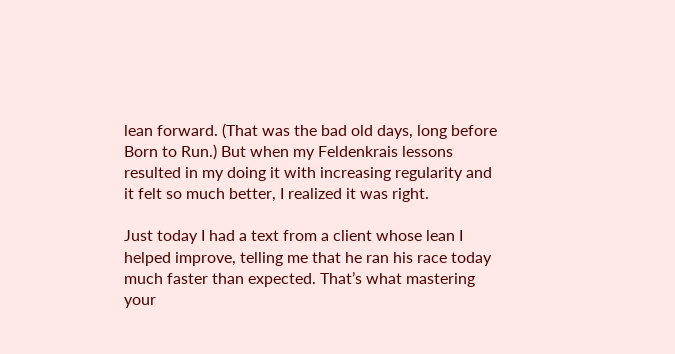lean forward. (That was the bad old days, long before Born to Run.) But when my Feldenkrais lessons resulted in my doing it with increasing regularity and it felt so much better, I realized it was right.

Just today I had a text from a client whose lean I helped improve, telling me that he ran his race today much faster than expected. That’s what mastering your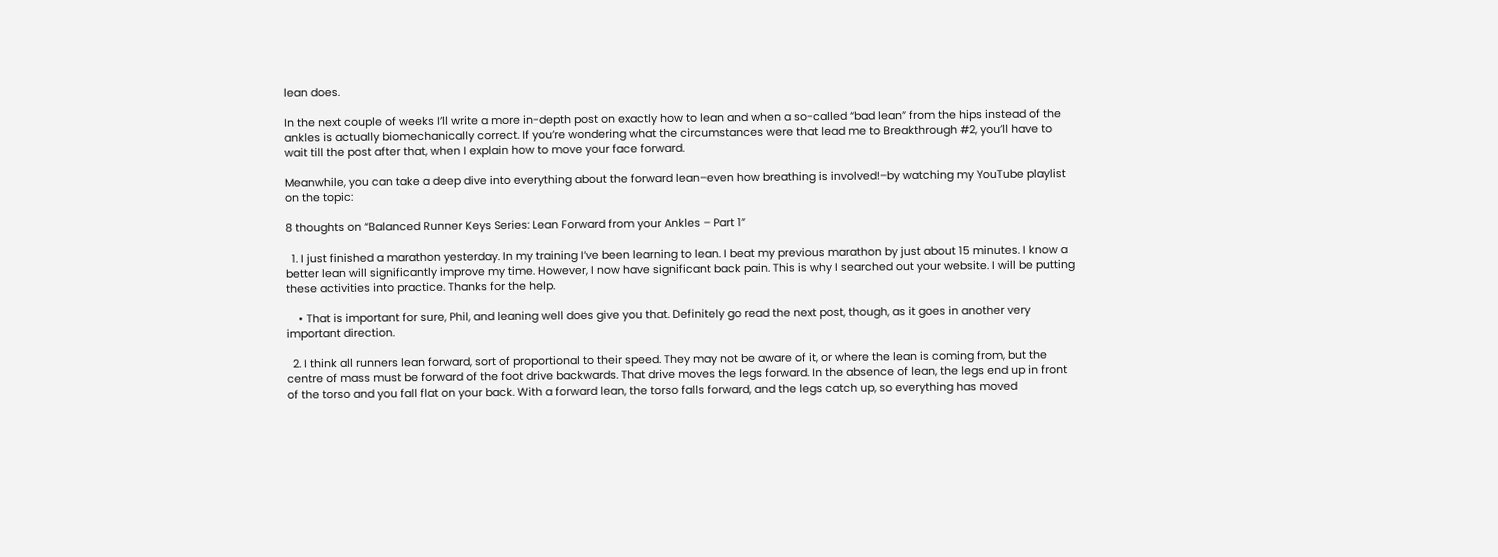lean does.

In the next couple of weeks I’ll write a more in-depth post on exactly how to lean and when a so-called “bad lean” from the hips instead of the ankles is actually biomechanically correct. If you’re wondering what the circumstances were that lead me to Breakthrough #2, you’ll have to wait till the post after that, when I explain how to move your face forward.

Meanwhile, you can take a deep dive into everything about the forward lean–even how breathing is involved!–by watching my YouTube playlist on the topic:

8 thoughts on “Balanced Runner Keys Series: Lean Forward from your Ankles – Part 1”

  1. I just finished a marathon yesterday. In my training I’ve been learning to lean. I beat my previous marathon by just about 15 minutes. I know a better lean will significantly improve my time. However, I now have significant back pain. This is why I searched out your website. I will be putting these activities into practice. Thanks for the help.

    • That is important for sure, Phil, and leaning well does give you that. Definitely go read the next post, though, as it goes in another very important direction.

  2. I think all runners lean forward, sort of proportional to their speed. They may not be aware of it, or where the lean is coming from, but the centre of mass must be forward of the foot drive backwards. That drive moves the legs forward. In the absence of lean, the legs end up in front of the torso and you fall flat on your back. With a forward lean, the torso falls forward, and the legs catch up, so everything has moved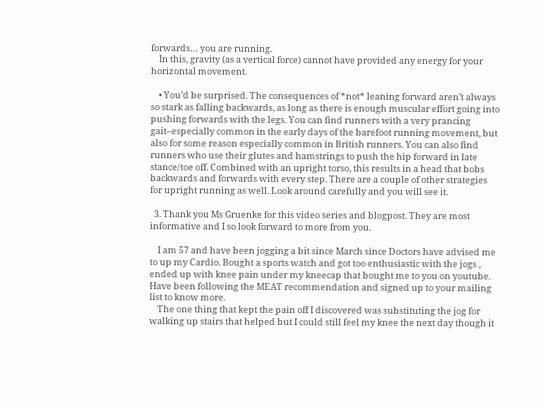forwards… you are running.
    In this, gravity (as a vertical force) cannot have provided any energy for your horizontal movement.

    • You’d be surprised. The consequences of *not* leaning forward aren’t always so stark as falling backwards, as long as there is enough muscular effort going into pushing forwards with the legs. You can find runners with a very prancing gait–especially common in the early days of the barefoot running movement, but also for some reason especially common in British runners. You can also find runners who use their glutes and hamstrings to push the hip forward in late stance/toe off. Combined with an upright torso, this results in a head that bobs backwards and forwards with every step. There are a couple of other strategies for upright running as well. Look around carefully and you will see it.

  3. Thank you Ms Gruenke for this video series and blogpost. They are most informative and I so look forward to more from you.

    I am 57 and have been jogging a bit since March since Doctors have advised me to up my Cardio. Bought a sports watch and got too enthusiastic with the jogs , ended up with knee pain under my kneecap that bought me to you on youtube. Have been following the MEAT recommendation and signed up to your mailing list to know more.
    The one thing that kept the pain off I discovered was substituting the jog for walking up stairs that helped but I could still feel my knee the next day though it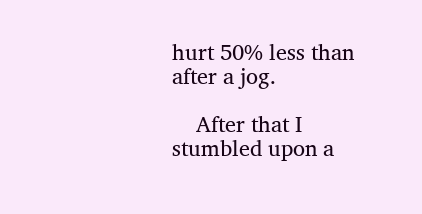hurt 50% less than after a jog.

    After that I stumbled upon a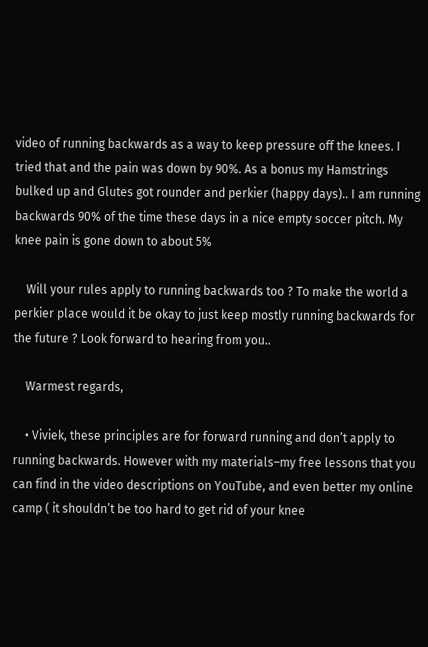video of running backwards as a way to keep pressure off the knees. I tried that and the pain was down by 90%. As a bonus my Hamstrings bulked up and Glutes got rounder and perkier (happy days).. I am running backwards 90% of the time these days in a nice empty soccer pitch. My knee pain is gone down to about 5%

    Will your rules apply to running backwards too ? To make the world a perkier place would it be okay to just keep mostly running backwards for the future ? Look forward to hearing from you..

    Warmest regards,

    • Viviek, these principles are for forward running and don’t apply to running backwards. However with my materials–my free lessons that you can find in the video descriptions on YouTube, and even better my online camp ( it shouldn’t be too hard to get rid of your knee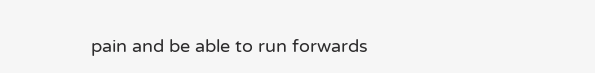pain and be able to run forwards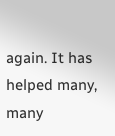again. It has helped many, many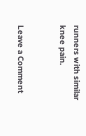runners with similar knee pain.


Leave a Comment